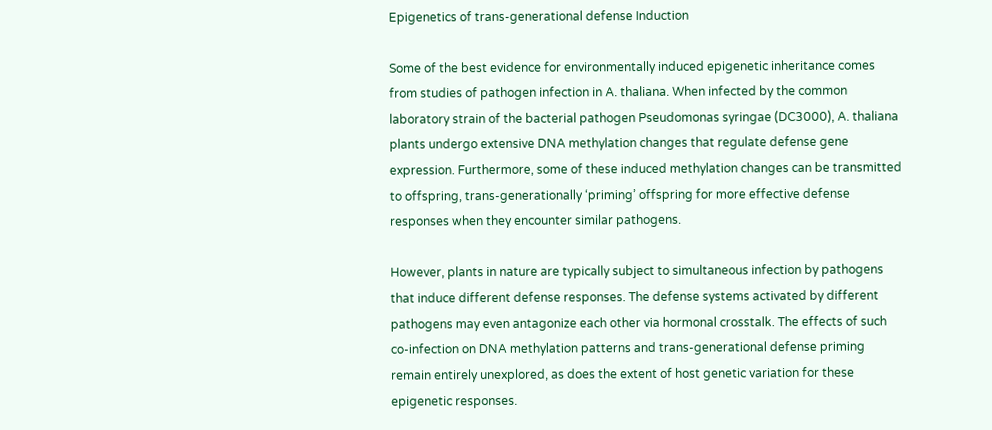Epigenetics of trans-generational defense Induction

Some of the best evidence for environmentally induced epigenetic inheritance comes from studies of pathogen infection in A. thaliana. When infected by the common laboratory strain of the bacterial pathogen Pseudomonas syringae (DC3000), A. thaliana plants undergo extensive DNA methylation changes that regulate defense gene expression. Furthermore, some of these induced methylation changes can be transmitted to offspring, trans-generationally ‘priming’ offspring for more effective defense responses when they encounter similar pathogens.

However, plants in nature are typically subject to simultaneous infection by pathogens that induce different defense responses. The defense systems activated by different pathogens may even antagonize each other via hormonal crosstalk. The effects of such co-infection on DNA methylation patterns and trans-generational defense priming remain entirely unexplored, as does the extent of host genetic variation for these epigenetic responses.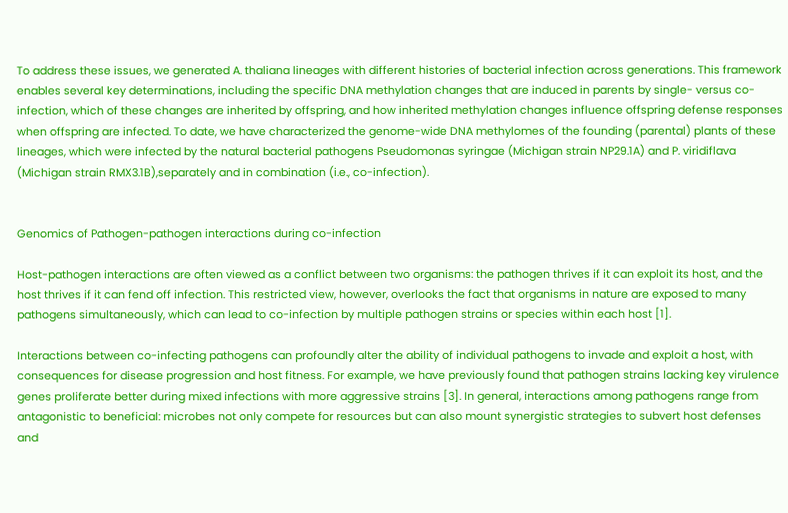To address these issues, we generated A. thaliana lineages with different histories of bacterial infection across generations. This framework enables several key determinations, including the specific DNA methylation changes that are induced in parents by single- versus co-infection, which of these changes are inherited by offspring, and how inherited methylation changes influence offspring defense responses when offspring are infected. To date, we have characterized the genome-wide DNA methylomes of the founding (parental) plants of these lineages, which were infected by the natural bacterial pathogens Pseudomonas syringae (Michigan strain NP29.1A) and P. viridiflava (Michigan strain RMX3.1B),separately and in combination (i.e., co-infection).


Genomics of Pathogen-pathogen interactions during co-infection

Host-pathogen interactions are often viewed as a conflict between two organisms: the pathogen thrives if it can exploit its host, and the host thrives if it can fend off infection. This restricted view, however, overlooks the fact that organisms in nature are exposed to many pathogens simultaneously, which can lead to co-infection by multiple pathogen strains or species within each host [1].

Interactions between co-infecting pathogens can profoundly alter the ability of individual pathogens to invade and exploit a host, with consequences for disease progression and host fitness. For example, we have previously found that pathogen strains lacking key virulence genes proliferate better during mixed infections with more aggressive strains [3]. In general, interactions among pathogens range from antagonistic to beneficial: microbes not only compete for resources but can also mount synergistic strategies to subvert host defenses and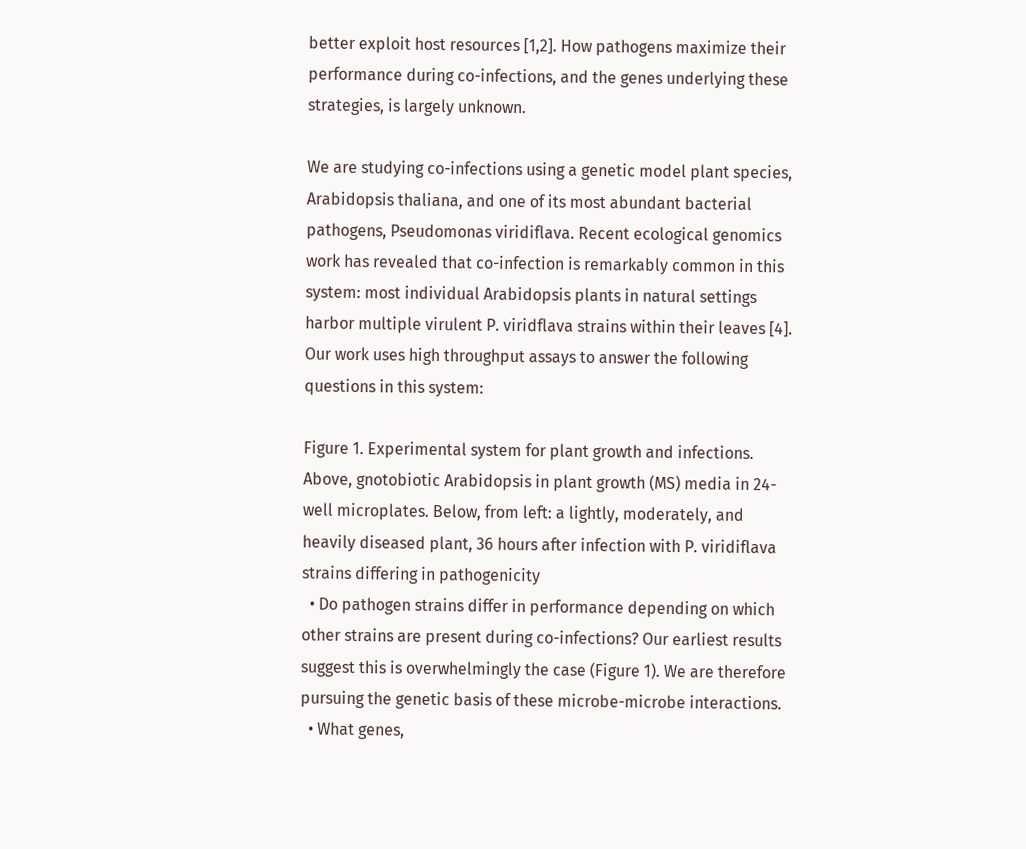better exploit host resources [1,2]. How pathogens maximize their performance during co-infections, and the genes underlying these strategies, is largely unknown.

We are studying co-infections using a genetic model plant species, Arabidopsis thaliana, and one of its most abundant bacterial pathogens, Pseudomonas viridiflava. Recent ecological genomics work has revealed that co-infection is remarkably common in this system: most individual Arabidopsis plants in natural settings harbor multiple virulent P. viridflava strains within their leaves [4]. Our work uses high throughput assays to answer the following questions in this system:

Figure 1. Experimental system for plant growth and infections. Above, gnotobiotic Arabidopsis in plant growth (MS) media in 24-well microplates. Below, from left: a lightly, moderately, and heavily diseased plant, 36 hours after infection with P. viridiflava strains differing in pathogenicity
  • Do pathogen strains differ in performance depending on which other strains are present during co-infections? Our earliest results suggest this is overwhelmingly the case (Figure 1). We are therefore pursuing the genetic basis of these microbe-microbe interactions.
  • What genes,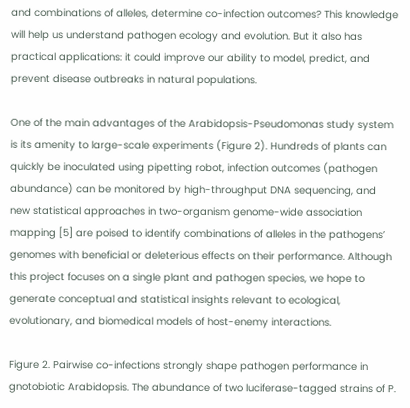and combinations of alleles, determine co-infection outcomes? This knowledge will help us understand pathogen ecology and evolution. But it also has practical applications: it could improve our ability to model, predict, and prevent disease outbreaks in natural populations.

One of the main advantages of the Arabidopsis-Pseudomonas study system is its amenity to large-scale experiments (Figure 2). Hundreds of plants can quickly be inoculated using pipetting robot, infection outcomes (pathogen abundance) can be monitored by high-throughput DNA sequencing, and new statistical approaches in two-organism genome-wide association mapping [5] are poised to identify combinations of alleles in the pathogens’ genomes with beneficial or deleterious effects on their performance. Although this project focuses on a single plant and pathogen species, we hope to generate conceptual and statistical insights relevant to ecological, evolutionary, and biomedical models of host-enemy interactions.

Figure 2. Pairwise co-infections strongly shape pathogen performance in gnotobiotic Arabidopsis. The abundance of two luciferase-tagged strains of P.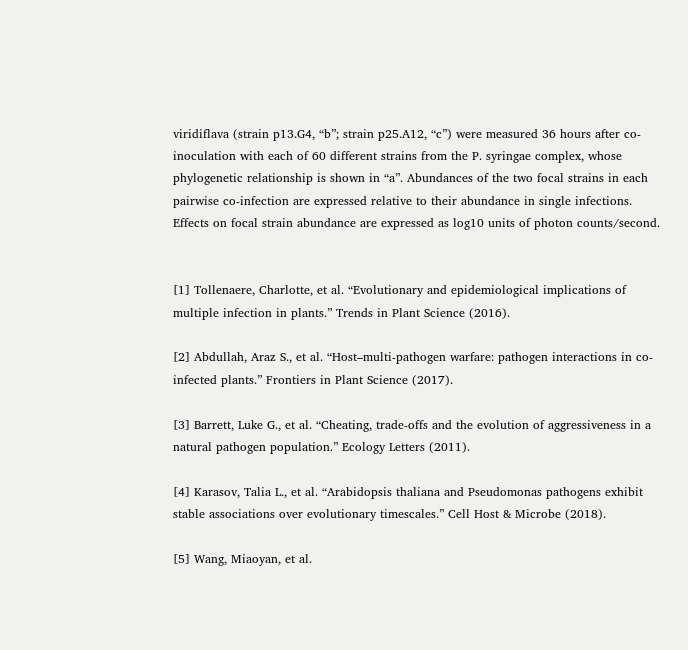viridiflava (strain p13.G4, “b”; strain p25.A12, “c”) were measured 36 hours after co-inoculation with each of 60 different strains from the P. syringae complex, whose phylogenetic relationship is shown in “a”. Abundances of the two focal strains in each pairwise co-infection are expressed relative to their abundance in single infections. Effects on focal strain abundance are expressed as log10 units of photon counts/second.


[1] Tollenaere, Charlotte, et al. “Evolutionary and epidemiological implications of multiple infection in plants.” Trends in Plant Science (2016).

[2] Abdullah, Araz S., et al. “Host–multi-pathogen warfare: pathogen interactions in co-infected plants.” Frontiers in Plant Science (2017).

[3] Barrett, Luke G., et al. “Cheating, trade‐offs and the evolution of aggressiveness in a natural pathogen population.” Ecology Letters (2011).

[4] Karasov, Talia L., et al. “Arabidopsis thaliana and Pseudomonas pathogens exhibit stable associations over evolutionary timescales.” Cell Host & Microbe (2018).

[5] Wang, Miaoyan, et al.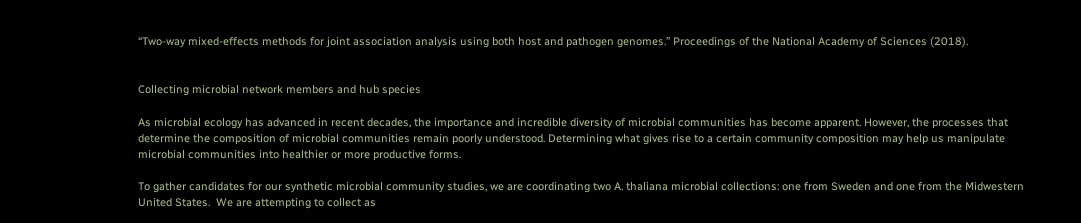“Two-way mixed-effects methods for joint association analysis using both host and pathogen genomes.” Proceedings of the National Academy of Sciences (2018).


Collecting microbial network members and hub species

As microbial ecology has advanced in recent decades, the importance and incredible diversity of microbial communities has become apparent. However, the processes that determine the composition of microbial communities remain poorly understood. Determining what gives rise to a certain community composition may help us manipulate microbial communities into healthier or more productive forms.

To gather candidates for our synthetic microbial community studies, we are coordinating two A. thaliana microbial collections: one from Sweden and one from the Midwestern United States.  We are attempting to collect as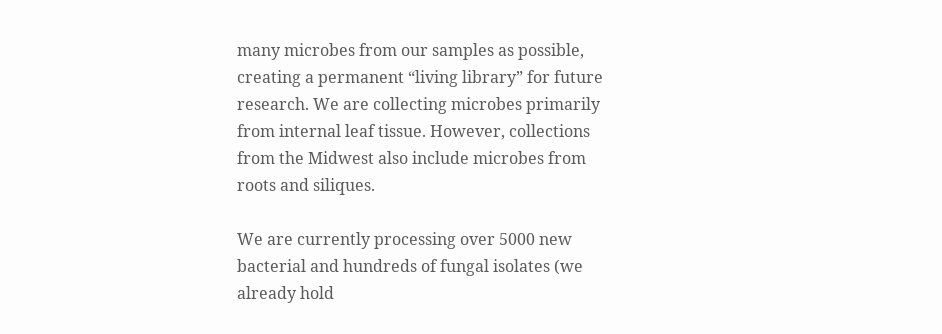many microbes from our samples as possible, creating a permanent “living library” for future research. We are collecting microbes primarily from internal leaf tissue. However, collections from the Midwest also include microbes from roots and siliques.

We are currently processing over 5000 new bacterial and hundreds of fungal isolates (we already hold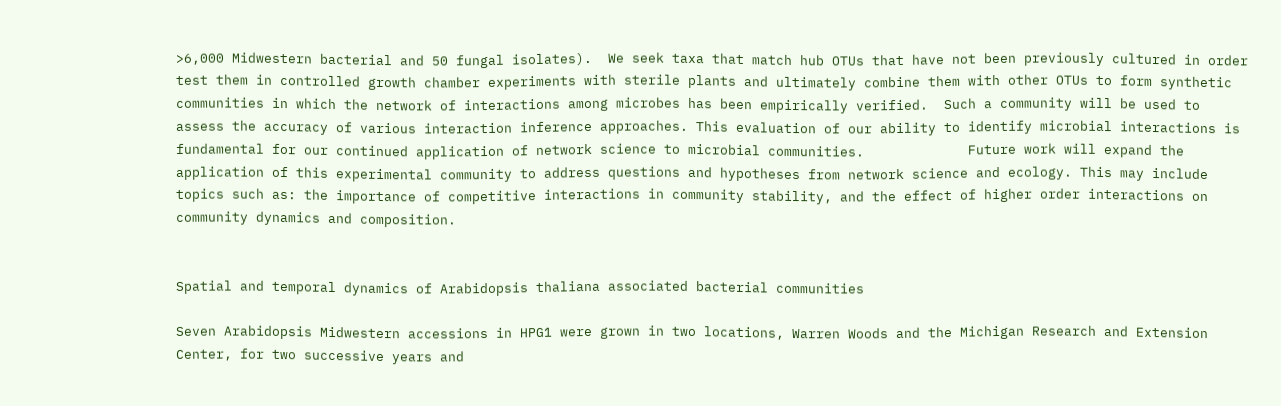>6,000 Midwestern bacterial and 50 fungal isolates).  We seek taxa that match hub OTUs that have not been previously cultured in order test them in controlled growth chamber experiments with sterile plants and ultimately combine them with other OTUs to form synthetic communities in which the network of interactions among microbes has been empirically verified.  Such a community will be used to assess the accuracy of various interaction inference approaches. This evaluation of our ability to identify microbial interactions is fundamental for our continued application of network science to microbial communities.             Future work will expand the application of this experimental community to address questions and hypotheses from network science and ecology. This may include topics such as: the importance of competitive interactions in community stability, and the effect of higher order interactions on community dynamics and composition.


Spatial and temporal dynamics of Arabidopsis thaliana associated bacterial communities

Seven Arabidopsis Midwestern accessions in HPG1 were grown in two locations, Warren Woods and the Michigan Research and Extension Center, for two successive years and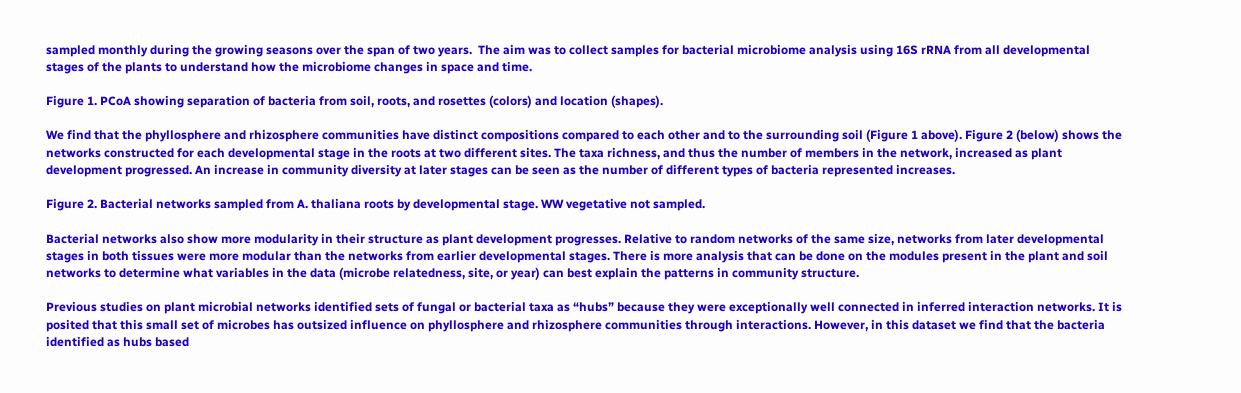sampled monthly during the growing seasons over the span of two years.  The aim was to collect samples for bacterial microbiome analysis using 16S rRNA from all developmental stages of the plants to understand how the microbiome changes in space and time.

Figure 1. PCoA showing separation of bacteria from soil, roots, and rosettes (colors) and location (shapes).

We find that the phyllosphere and rhizosphere communities have distinct compositions compared to each other and to the surrounding soil (Figure 1 above). Figure 2 (below) shows the networks constructed for each developmental stage in the roots at two different sites. The taxa richness, and thus the number of members in the network, increased as plant development progressed. An increase in community diversity at later stages can be seen as the number of different types of bacteria represented increases.

Figure 2. Bacterial networks sampled from A. thaliana roots by developmental stage. WW vegetative not sampled.

Bacterial networks also show more modularity in their structure as plant development progresses. Relative to random networks of the same size, networks from later developmental stages in both tissues were more modular than the networks from earlier developmental stages. There is more analysis that can be done on the modules present in the plant and soil networks to determine what variables in the data (microbe relatedness, site, or year) can best explain the patterns in community structure.

Previous studies on plant microbial networks identified sets of fungal or bacterial taxa as “hubs” because they were exceptionally well connected in inferred interaction networks. It is posited that this small set of microbes has outsized influence on phyllosphere and rhizosphere communities through interactions. However, in this dataset we find that the bacteria identified as hubs based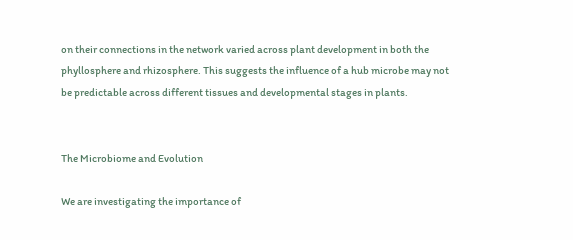on their connections in the network varied across plant development in both the phyllosphere and rhizosphere. This suggests the influence of a hub microbe may not be predictable across different tissues and developmental stages in plants.


The Microbiome and Evolution

We are investigating the importance of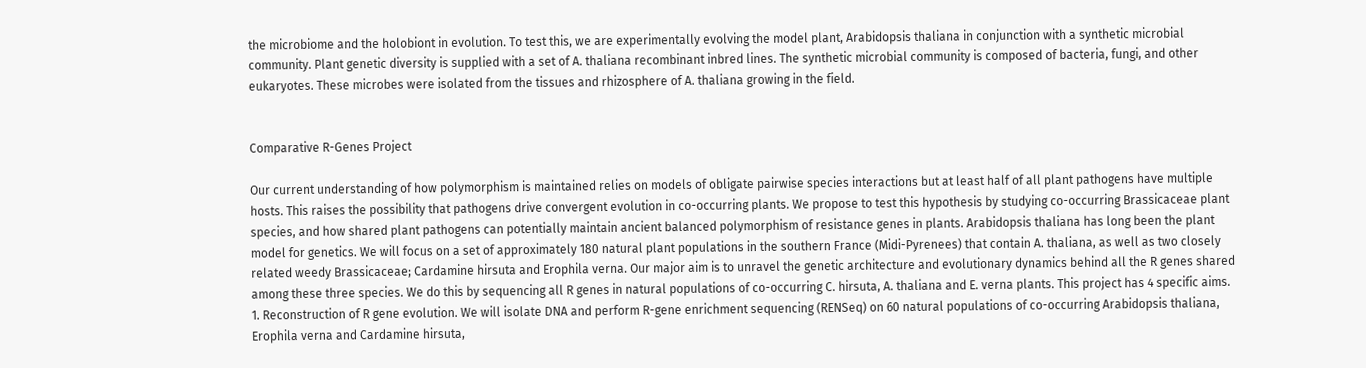the microbiome and the holobiont in evolution. To test this, we are experimentally evolving the model plant, Arabidopsis thaliana in conjunction with a synthetic microbial community. Plant genetic diversity is supplied with a set of A. thaliana recombinant inbred lines. The synthetic microbial community is composed of bacteria, fungi, and other eukaryotes. These microbes were isolated from the tissues and rhizosphere of A. thaliana growing in the field.


Comparative R-Genes Project

Our current understanding of how polymorphism is maintained relies on models of obligate pairwise species interactions but at least half of all plant pathogens have multiple hosts. This raises the possibility that pathogens drive convergent evolution in co-occurring plants. We propose to test this hypothesis by studying co-occurring Brassicaceae plant species, and how shared plant pathogens can potentially maintain ancient balanced polymorphism of resistance genes in plants. Arabidopsis thaliana has long been the plant model for genetics. We will focus on a set of approximately 180 natural plant populations in the southern France (Midi-Pyrenees) that contain A. thaliana, as well as two closely related weedy Brassicaceae; Cardamine hirsuta and Erophila verna. Our major aim is to unravel the genetic architecture and evolutionary dynamics behind all the R genes shared among these three species. We do this by sequencing all R genes in natural populations of co-occurring C. hirsuta, A. thaliana and E. verna plants. This project has 4 specific aims.
1. Reconstruction of R gene evolution. We will isolate DNA and perform R-gene enrichment sequencing (RENSeq) on 60 natural populations of co-occurring Arabidopsis thaliana, Erophila verna and Cardamine hirsuta,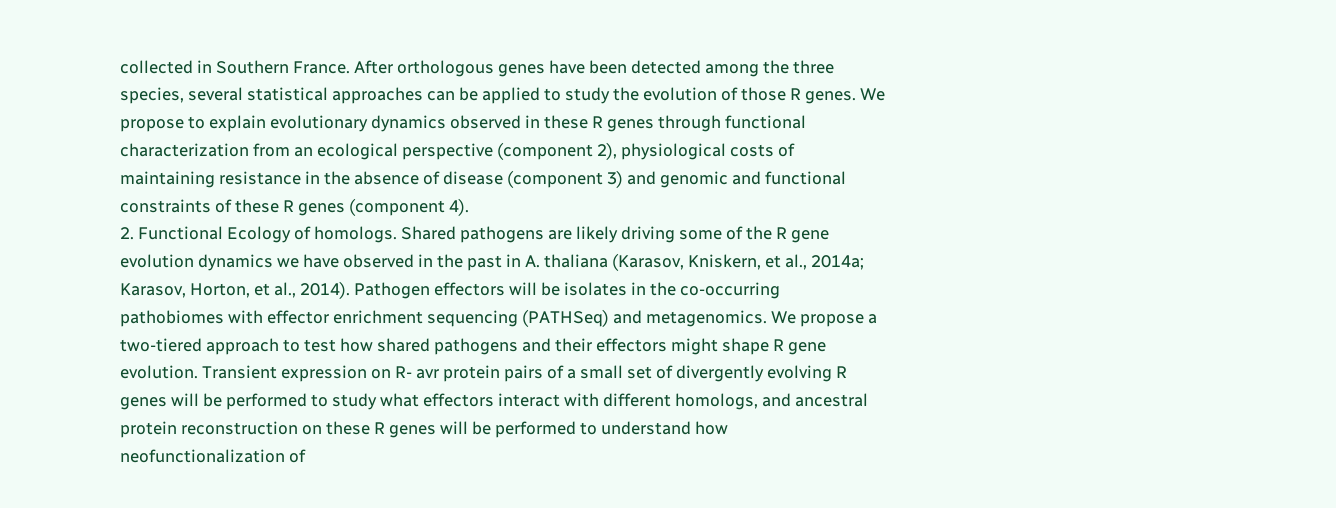collected in Southern France. After orthologous genes have been detected among the three species, several statistical approaches can be applied to study the evolution of those R genes. We propose to explain evolutionary dynamics observed in these R genes through functional characterization from an ecological perspective (component 2), physiological costs of maintaining resistance in the absence of disease (component 3) and genomic and functional constraints of these R genes (component 4).
2. Functional Ecology of homologs. Shared pathogens are likely driving some of the R gene evolution dynamics we have observed in the past in A. thaliana (Karasov, Kniskern, et al., 2014a; Karasov, Horton, et al., 2014). Pathogen effectors will be isolates in the co-occurring pathobiomes with effector enrichment sequencing (PATHSeq) and metagenomics. We propose a two-tiered approach to test how shared pathogens and their effectors might shape R gene evolution. Transient expression on R- avr protein pairs of a small set of divergently evolving R genes will be performed to study what effectors interact with different homologs, and ancestral protein reconstruction on these R genes will be performed to understand how neofunctionalization of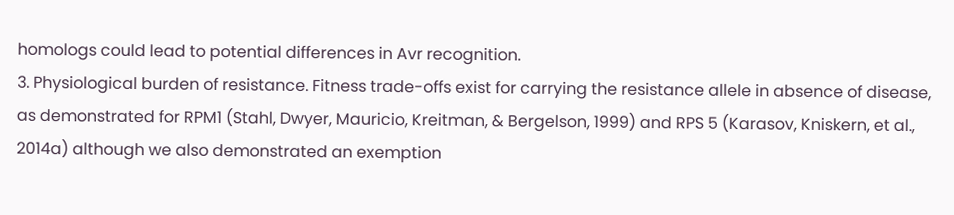homologs could lead to potential differences in Avr recognition.
3. Physiological burden of resistance. Fitness trade-offs exist for carrying the resistance allele in absence of disease, as demonstrated for RPM1 (Stahl, Dwyer, Mauricio, Kreitman, & Bergelson, 1999) and RPS 5 (Karasov, Kniskern, et al., 2014a) although we also demonstrated an exemption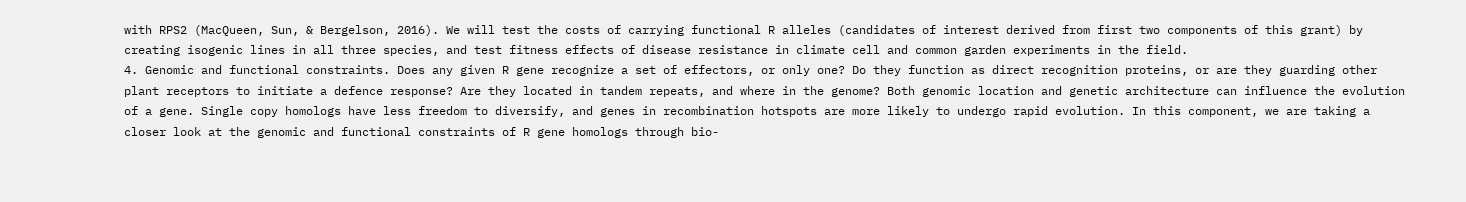with RPS2 (MacQueen, Sun, & Bergelson, 2016). We will test the costs of carrying functional R alleles (candidates of interest derived from first two components of this grant) by creating isogenic lines in all three species, and test fitness effects of disease resistance in climate cell and common garden experiments in the field.
4. Genomic and functional constraints. Does any given R gene recognize a set of effectors, or only one? Do they function as direct recognition proteins, or are they guarding other plant receptors to initiate a defence response? Are they located in tandem repeats, and where in the genome? Both genomic location and genetic architecture can influence the evolution of a gene. Single copy homologs have less freedom to diversify, and genes in recombination hotspots are more likely to undergo rapid evolution. In this component, we are taking a closer look at the genomic and functional constraints of R gene homologs through bio-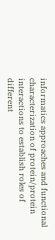informatics approaches and functional characterization of protein/protein interactions to establish roles of different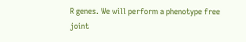R genes. We will perform a phenotype free joint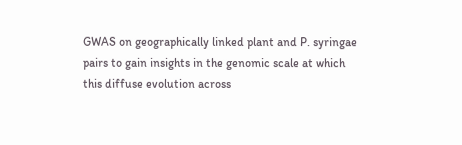GWAS on geographically linked plant and P. syringae pairs to gain insights in the genomic scale at which this diffuse evolution across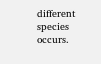different species occurs.